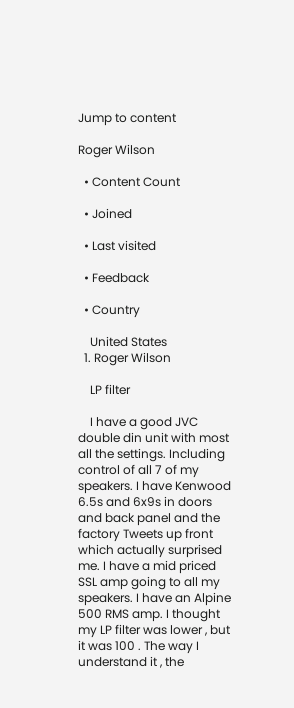Jump to content

Roger Wilson

  • Content Count

  • Joined

  • Last visited

  • Feedback

  • Country

    United States
  1. Roger Wilson

    LP filter

    I have a good JVC double din unit with most all the settings. Including control of all 7 of my speakers. I have Kenwood 6.5s and 6x9s in doors and back panel and the factory Tweets up front which actually surprised me. I have a mid priced SSL amp going to all my speakers. I have an Alpine 500 RMS amp. I thought my LP filter was lower , but it was 100 . The way I understand it , the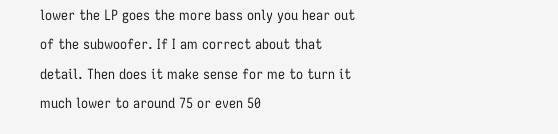lower the LP goes the more bass only you hear out of the subwoofer. If I am correct about that detail. Then does it make sense for me to turn it much lower to around 75 or even 50